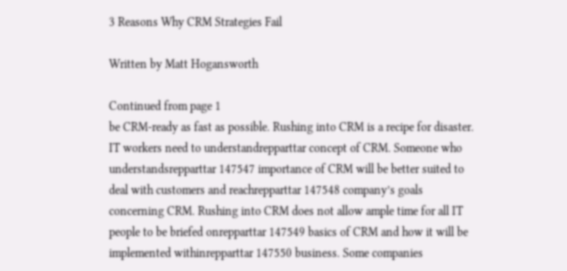3 Reasons Why CRM Strategies Fail

Written by Matt Hogansworth

Continued from page 1
be CRM-ready as fast as possible. Rushing into CRM is a recipe for disaster. IT workers need to understandrepparttar concept of CRM. Someone who understandsrepparttar 147547 importance of CRM will be better suited to deal with customers and reachrepparttar 147548 company’s goals concerning CRM. Rushing into CRM does not allow ample time for all IT people to be briefed onrepparttar 147549 basics of CRM and how it will be implemented withinrepparttar 147550 business. Some companies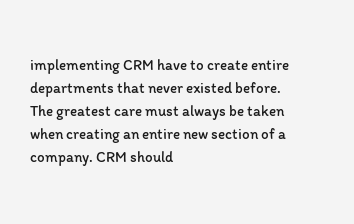implementing CRM have to create entire departments that never existed before. The greatest care must always be taken when creating an entire new section of a company. CRM should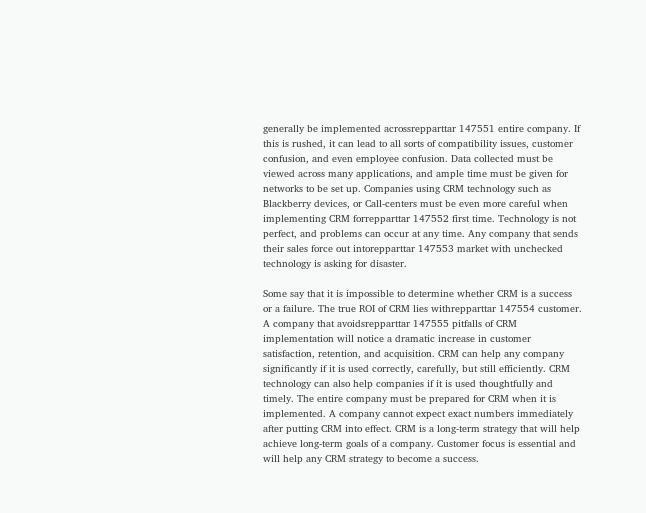generally be implemented acrossrepparttar 147551 entire company. If this is rushed, it can lead to all sorts of compatibility issues, customer confusion, and even employee confusion. Data collected must be viewed across many applications, and ample time must be given for networks to be set up. Companies using CRM technology such as Blackberry devices, or Call-centers must be even more careful when implementing CRM forrepparttar 147552 first time. Technology is not perfect, and problems can occur at any time. Any company that sends their sales force out intorepparttar 147553 market with unchecked technology is asking for disaster.

Some say that it is impossible to determine whether CRM is a success or a failure. The true ROI of CRM lies withrepparttar 147554 customer. A company that avoidsrepparttar 147555 pitfalls of CRM implementation will notice a dramatic increase in customer satisfaction, retention, and acquisition. CRM can help any company significantly if it is used correctly, carefully, but still efficiently. CRM technology can also help companies if it is used thoughtfully and timely. The entire company must be prepared for CRM when it is implemented. A company cannot expect exact numbers immediately after putting CRM into effect. CRM is a long-term strategy that will help achieve long-term goals of a company. Customer focus is essential and will help any CRM strategy to become a success.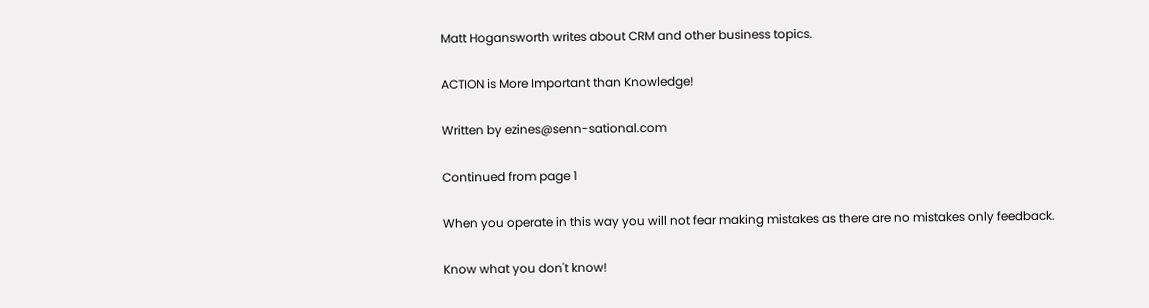Matt Hogansworth writes about CRM and other business topics.

ACTION is More Important than Knowledge!

Written by ezines@senn-sational.com

Continued from page 1

When you operate in this way you will not fear making mistakes as there are no mistakes only feedback.

Know what you don't know!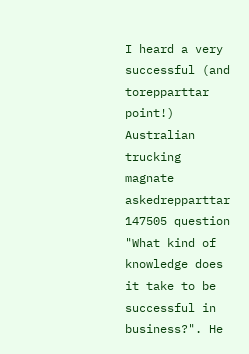I heard a very successful (and torepparttar point!) Australian trucking magnate askedrepparttar 147505 question "What kind of knowledge does it take to be successful in business?". He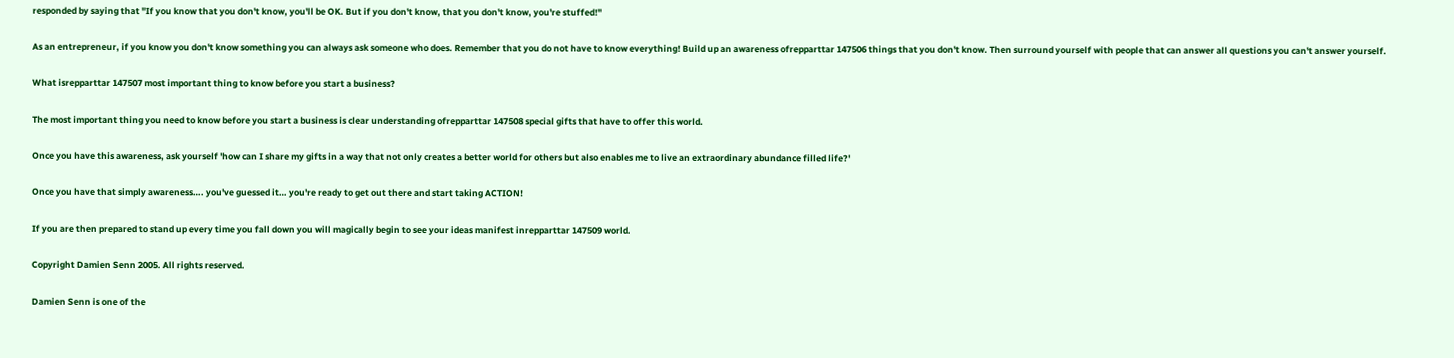responded by saying that "If you know that you don't know, you'll be OK. But if you don't know, that you don't know, you're stuffed!"

As an entrepreneur, if you know you don't know something you can always ask someone who does. Remember that you do not have to know everything! Build up an awareness ofrepparttar 147506 things that you don't know. Then surround yourself with people that can answer all questions you can't answer yourself.

What isrepparttar 147507 most important thing to know before you start a business?

The most important thing you need to know before you start a business is clear understanding ofrepparttar 147508 special gifts that have to offer this world.

Once you have this awareness, ask yourself 'how can I share my gifts in a way that not only creates a better world for others but also enables me to live an extraordinary abundance filled life?'

Once you have that simply awareness…. you've guessed it… you're ready to get out there and start taking ACTION!

If you are then prepared to stand up every time you fall down you will magically begin to see your ideas manifest inrepparttar 147509 world.

Copyright Damien Senn 2005. All rights reserved.

Damien Senn is one of the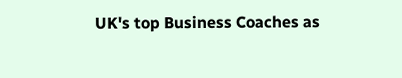UK's top Business Coaches as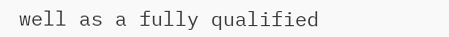well as a fully qualified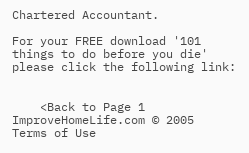Chartered Accountant.

For your FREE download '101 things to do before you die' please click the following link:


    <Back to Page 1
ImproveHomeLife.com © 2005
Terms of Use